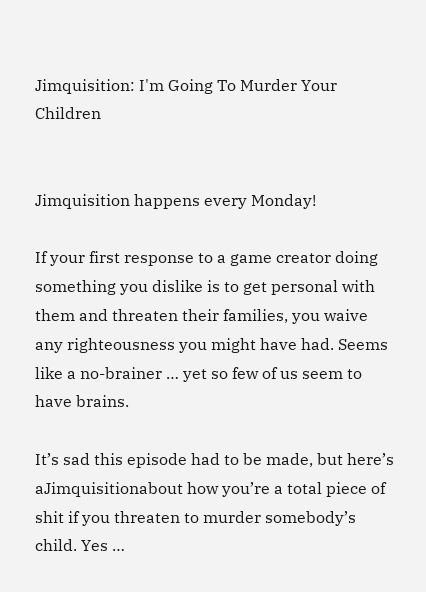Jimquisition: I'm Going To Murder Your Children


Jimquisition happens every Monday!

If your first response to a game creator doing something you dislike is to get personal with them and threaten their families, you waive any righteousness you might have had. Seems like a no-brainer … yet so few of us seem to have brains.

It’s sad this episode had to be made, but here’s aJimquisitionabout how you’re a total piece of shit if you threaten to murder somebody’s child. Yes …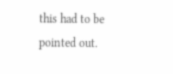this had to be pointed out.